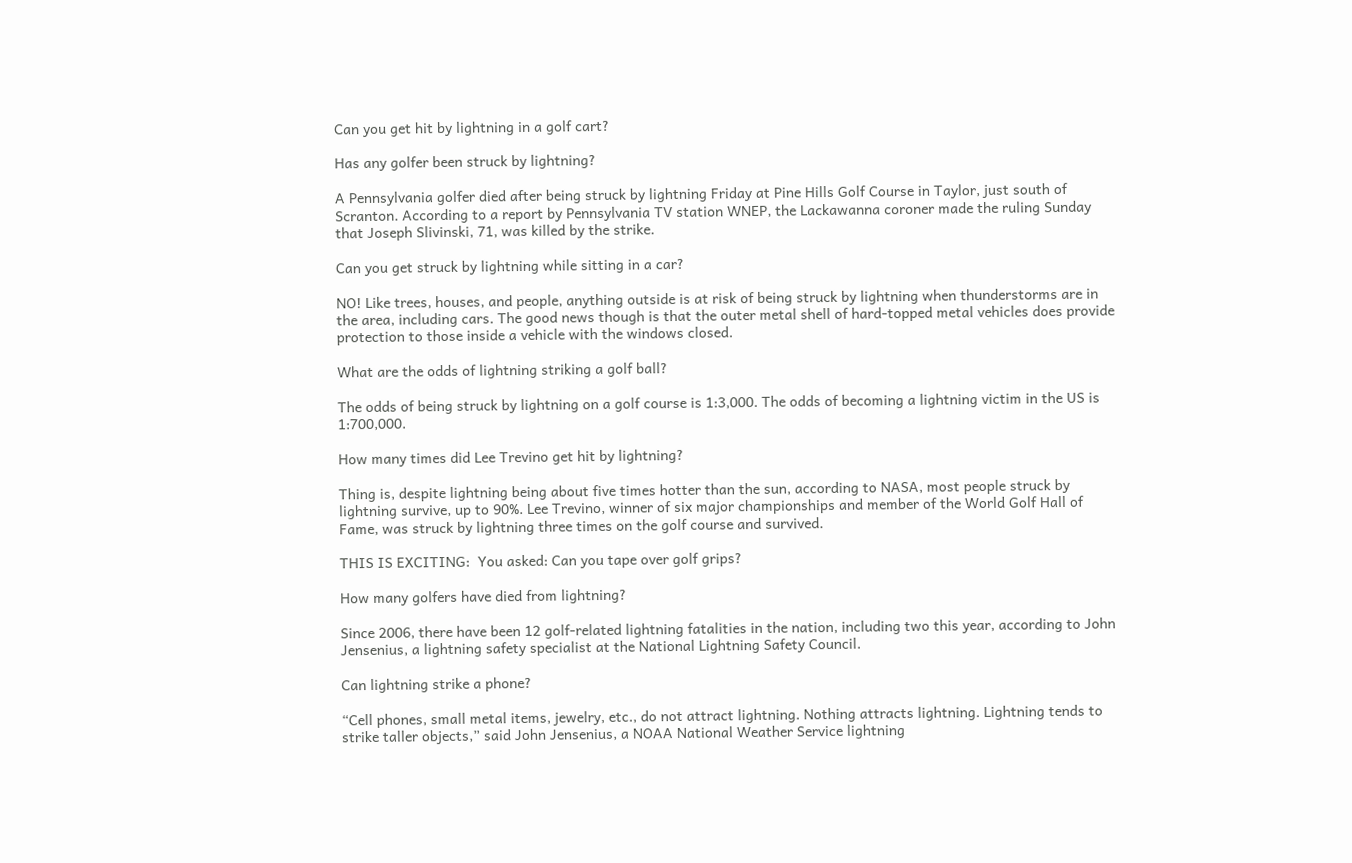Can you get hit by lightning in a golf cart?

Has any golfer been struck by lightning?

A Pennsylvania golfer died after being struck by lightning Friday at Pine Hills Golf Course in Taylor, just south of Scranton. According to a report by Pennsylvania TV station WNEP, the Lackawanna coroner made the ruling Sunday that Joseph Slivinski, 71, was killed by the strike.

Can you get struck by lightning while sitting in a car?

NO! Like trees, houses, and people, anything outside is at risk of being struck by lightning when thunderstorms are in the area, including cars. The good news though is that the outer metal shell of hard-topped metal vehicles does provide protection to those inside a vehicle with the windows closed.

What are the odds of lightning striking a golf ball?

The odds of being struck by lightning on a golf course is 1:3,000. The odds of becoming a lightning victim in the US is 1:700,000.

How many times did Lee Trevino get hit by lightning?

Thing is, despite lightning being about five times hotter than the sun, according to NASA, most people struck by lightning survive, up to 90%. Lee Trevino, winner of six major championships and member of the World Golf Hall of Fame, was struck by lightning three times on the golf course and survived.

THIS IS EXCITING:  You asked: Can you tape over golf grips?

How many golfers have died from lightning?

Since 2006, there have been 12 golf-related lightning fatalities in the nation, including two this year, according to John Jensenius, a lightning safety specialist at the National Lightning Safety Council.

Can lightning strike a phone?

“Cell phones, small metal items, jewelry, etc., do not attract lightning. Nothing attracts lightning. Lightning tends to strike taller objects,” said John Jensenius, a NOAA National Weather Service lightning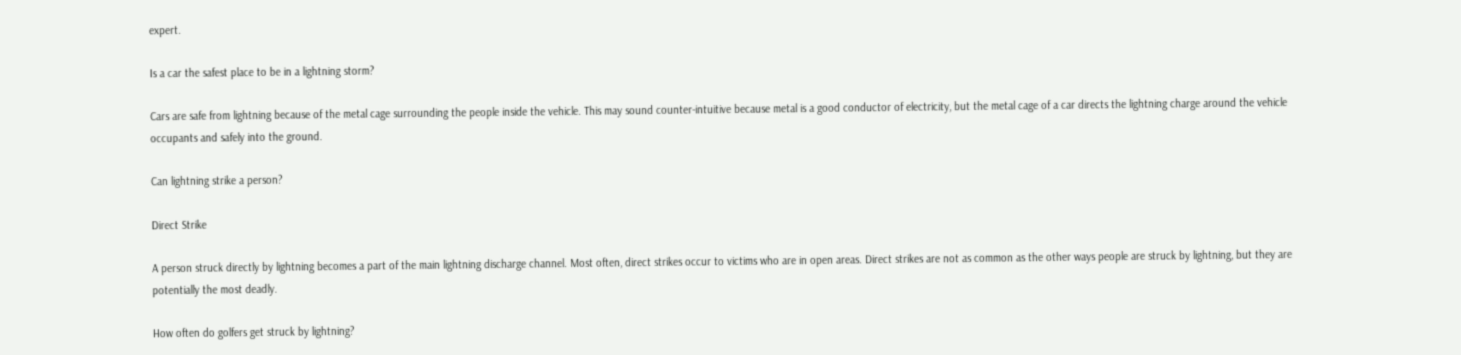expert.

Is a car the safest place to be in a lightning storm?

Cars are safe from lightning because of the metal cage surrounding the people inside the vehicle. This may sound counter-intuitive because metal is a good conductor of electricity, but the metal cage of a car directs the lightning charge around the vehicle occupants and safely into the ground.

Can lightning strike a person?

Direct Strike

A person struck directly by lightning becomes a part of the main lightning discharge channel. Most often, direct strikes occur to victims who are in open areas. Direct strikes are not as common as the other ways people are struck by lightning, but they are potentially the most deadly.

How often do golfers get struck by lightning?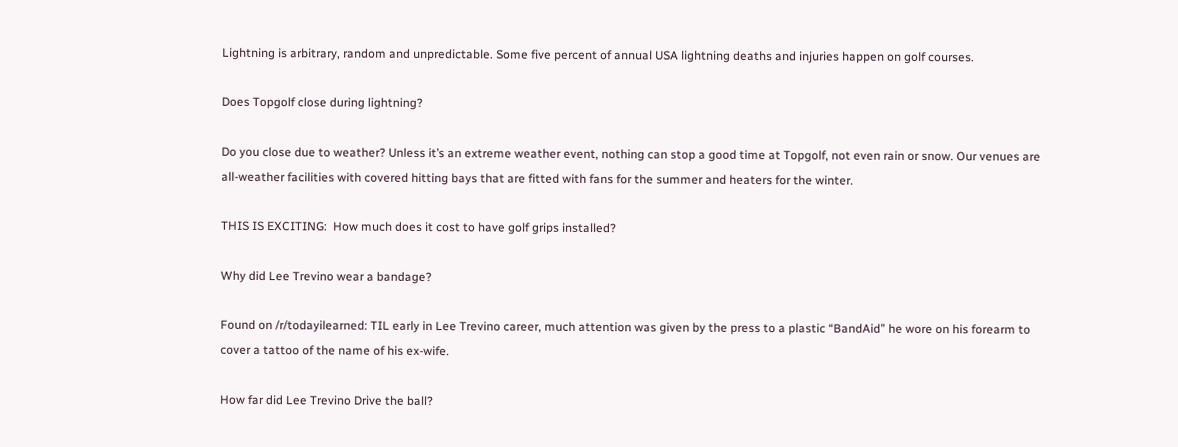Lightning is arbitrary, random and unpredictable. Some five percent of annual USA lightning deaths and injuries happen on golf courses.

Does Topgolf close during lightning?

Do you close due to weather? Unless it’s an extreme weather event, nothing can stop a good time at Topgolf, not even rain or snow. Our venues are all-weather facilities with covered hitting bays that are fitted with fans for the summer and heaters for the winter.

THIS IS EXCITING:  How much does it cost to have golf grips installed?

Why did Lee Trevino wear a bandage?

Found on /r/todayilearned: TIL early in Lee Trevino career, much attention was given by the press to a plastic “BandAid” he wore on his forearm to cover a tattoo of the name of his ex-wife.

How far did Lee Trevino Drive the ball?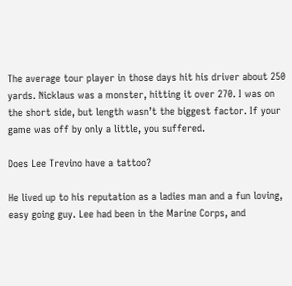The average tour player in those days hit his driver about 250 yards. Nicklaus was a monster, hitting it over 270. I was on the short side, but length wasn’t the biggest factor. If your game was off by only a little, you suffered.

Does Lee Trevino have a tattoo?

He lived up to his reputation as a ladies man and a fun loving, easy going guy. Lee had been in the Marine Corps, and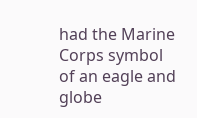had the Marine Corps symbol of an eagle and globe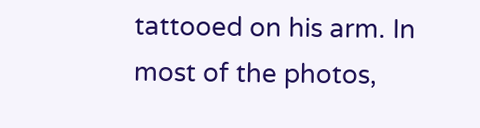tattooed on his arm. In most of the photos,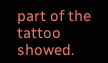part of the tattoo showed.